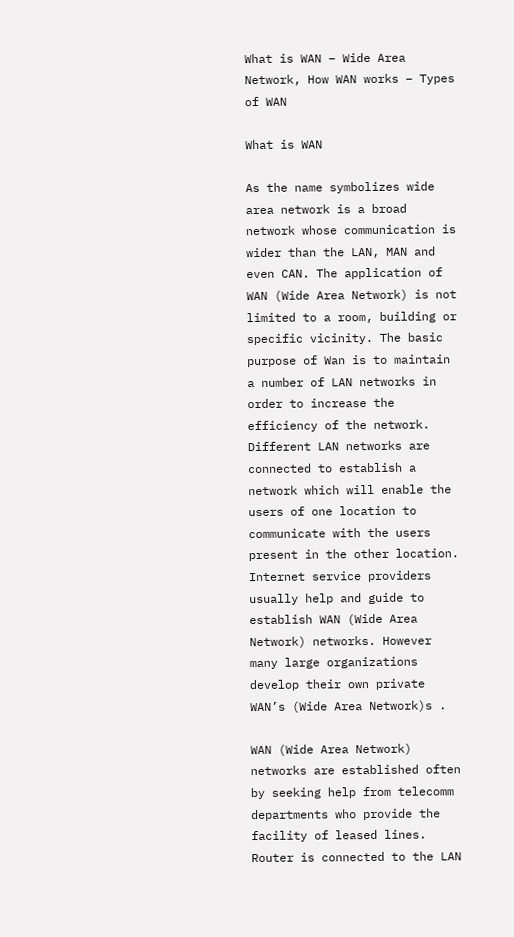What is WAN – Wide Area Network, How WAN works – Types of WAN

What is WAN

As the name symbolizes wide area network is a broad network whose communication is wider than the LAN, MAN and even CAN. The application of WAN (Wide Area Network) is not limited to a room, building or specific vicinity. The basic purpose of Wan is to maintain a number of LAN networks in order to increase the efficiency of the network. Different LAN networks are connected to establish a network which will enable the users of one location to communicate with the users present in the other location. Internet service providers usually help and guide to establish WAN (Wide Area Network) networks. However many large organizations develop their own private WAN’s (Wide Area Network)s .

WAN (Wide Area Network) networks are established often by seeking help from telecomm departments who provide the facility of leased lines. Router is connected to the LAN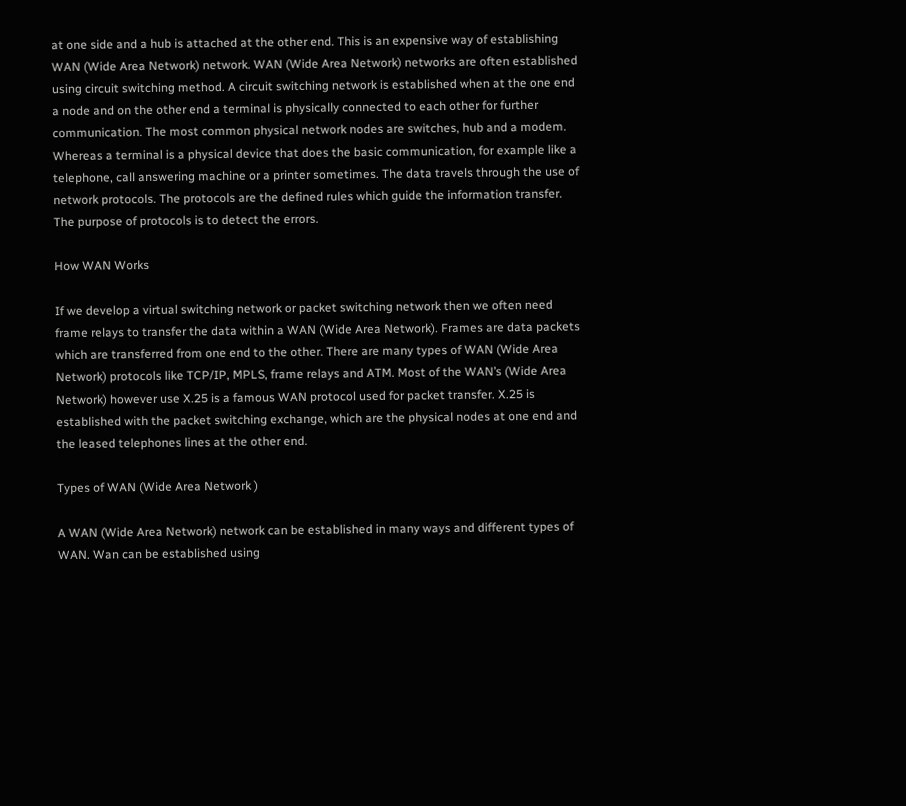at one side and a hub is attached at the other end. This is an expensive way of establishing WAN (Wide Area Network) network. WAN (Wide Area Network) networks are often established using circuit switching method. A circuit switching network is established when at the one end a node and on the other end a terminal is physically connected to each other for further communication. The most common physical network nodes are switches, hub and a modem. Whereas a terminal is a physical device that does the basic communication, for example like a telephone, call answering machine or a printer sometimes. The data travels through the use of network protocols. The protocols are the defined rules which guide the information transfer. The purpose of protocols is to detect the errors.

How WAN Works

If we develop a virtual switching network or packet switching network then we often need frame relays to transfer the data within a WAN (Wide Area Network). Frames are data packets which are transferred from one end to the other. There are many types of WAN (Wide Area Network) protocols like TCP/IP, MPLS, frame relays and ATM. Most of the WAN’s (Wide Area Network) however use X.25 is a famous WAN protocol used for packet transfer. X.25 is established with the packet switching exchange, which are the physical nodes at one end and the leased telephones lines at the other end.

Types of WAN (Wide Area Network )

A WAN (Wide Area Network) network can be established in many ways and different types of WAN. Wan can be established using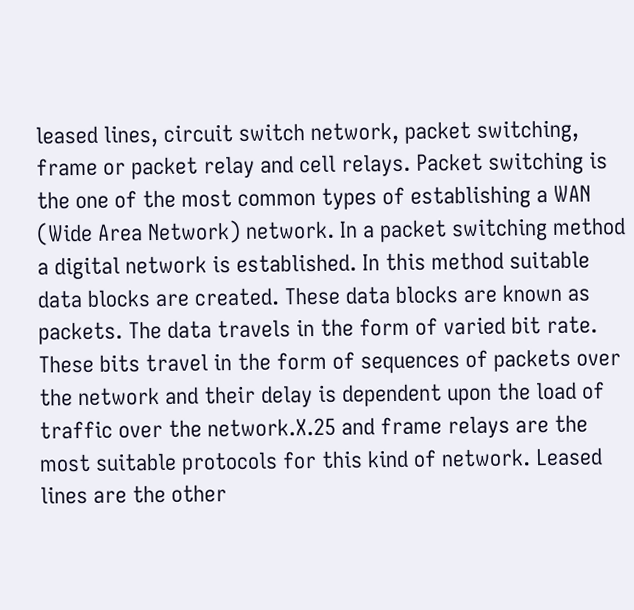leased lines, circuit switch network, packet switching, frame or packet relay and cell relays. Packet switching is the one of the most common types of establishing a WAN (Wide Area Network) network. In a packet switching method a digital network is established. In this method suitable data blocks are created. These data blocks are known as packets. The data travels in the form of varied bit rate. These bits travel in the form of sequences of packets over the network and their delay is dependent upon the load of traffic over the network.X.25 and frame relays are the most suitable protocols for this kind of network. Leased lines are the other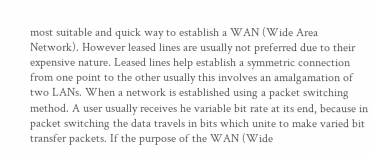most suitable and quick way to establish a WAN (Wide Area Network). However leased lines are usually not preferred due to their expensive nature. Leased lines help establish a symmetric connection from one point to the other usually this involves an amalgamation of two LANs. When a network is established using a packet switching method. A user usually receives he variable bit rate at its end, because in packet switching the data travels in bits which unite to make varied bit transfer packets. If the purpose of the WAN (Wide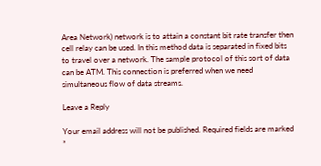Area Network) network is to attain a constant bit rate transfer then cell relay can be used. In this method data is separated in fixed bits to travel over a network. The sample protocol of this sort of data can be ATM. This connection is preferred when we need simultaneous flow of data streams.

Leave a Reply

Your email address will not be published. Required fields are marked *